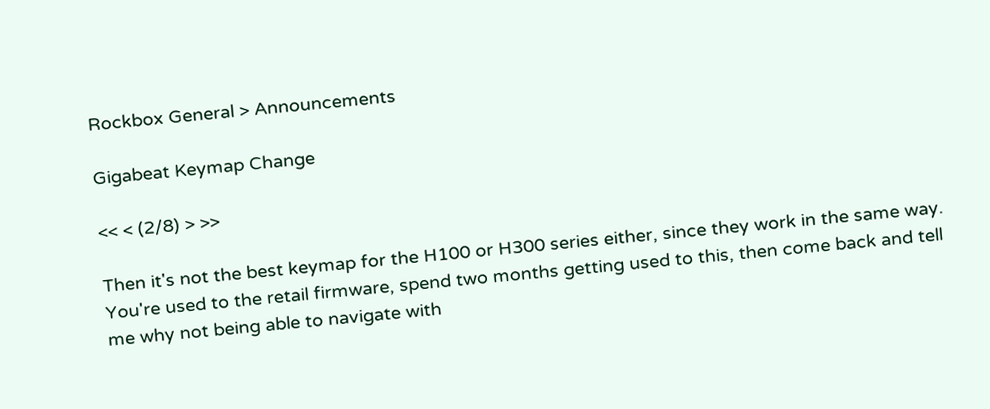Rockbox General > Announcements

Gigabeat Keymap Change

<< < (2/8) > >>

Then it's not the best keymap for the H100 or H300 series either, since they work in the same way. You're used to the retail firmware, spend two months getting used to this, then come back and tell me why not being able to navigate with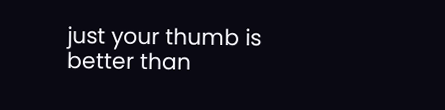just your thumb is better than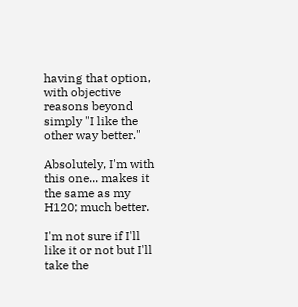having that option, with objective reasons beyond simply "I like the other way better."

Absolutely, I'm with this one... makes it the same as my H120; much better.

I'm not sure if I'll like it or not but I'll take the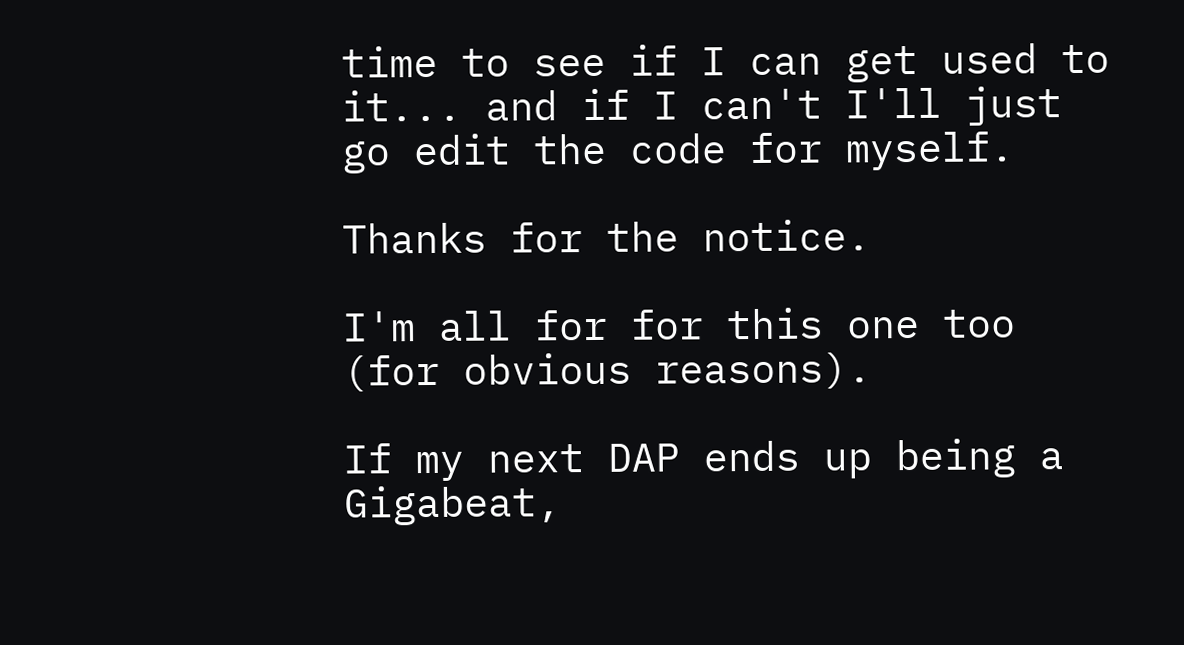time to see if I can get used to it... and if I can't I'll just go edit the code for myself.

Thanks for the notice.

I'm all for for this one too (for obvious reasons).

If my next DAP ends up being a Gigabeat,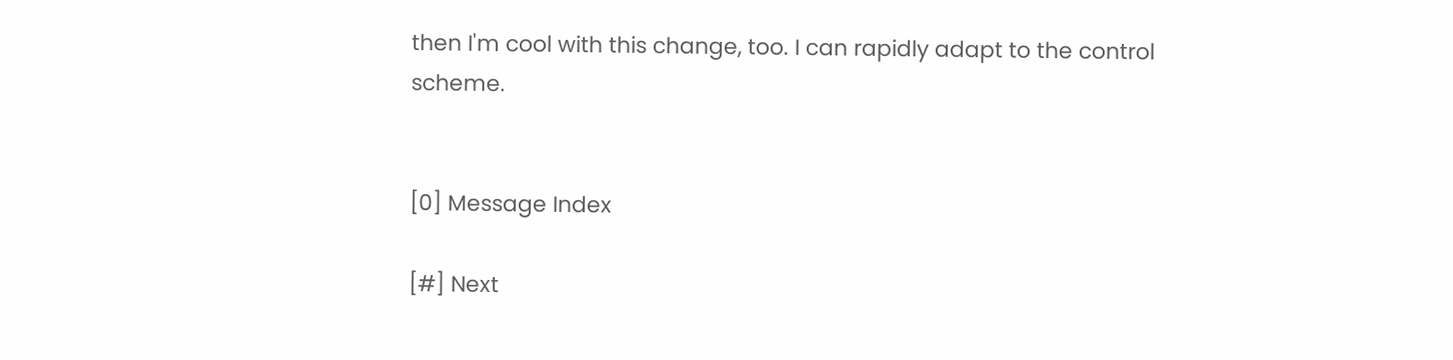then I'm cool with this change, too. I can rapidly adapt to the control scheme.


[0] Message Index

[#] Next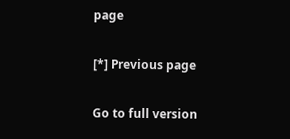page

[*] Previous page

Go to full version